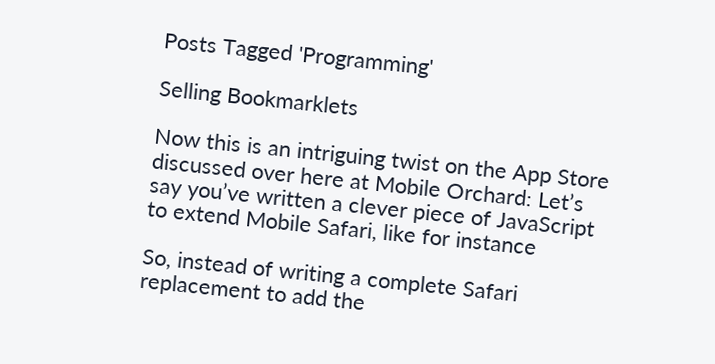Posts Tagged 'Programming'

Selling Bookmarklets

Now this is an intriguing twist on the App Store discussed over here at Mobile Orchard: Let’s say you’ve written a clever piece of JavaScript to extend Mobile Safari, like for instance

So, instead of writing a complete Safari replacement to add the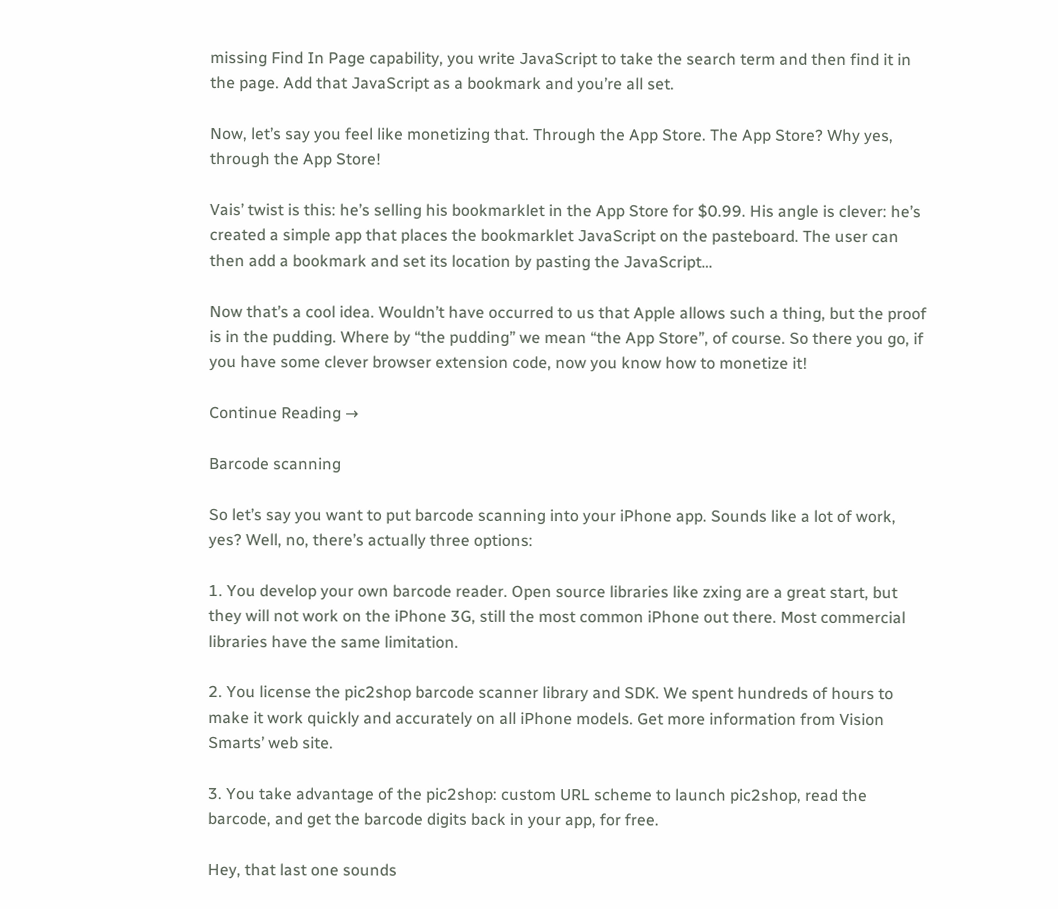missing Find In Page capability, you write JavaScript to take the search term and then find it in the page. Add that JavaScript as a bookmark and you’re all set.

Now, let’s say you feel like monetizing that. Through the App Store. The App Store? Why yes, through the App Store!

Vais’ twist is this: he’s selling his bookmarklet in the App Store for $0.99. His angle is clever: he’s created a simple app that places the bookmarklet JavaScript on the pasteboard. The user can then add a bookmark and set its location by pasting the JavaScript…

Now that’s a cool idea. Wouldn’t have occurred to us that Apple allows such a thing, but the proof is in the pudding. Where by “the pudding” we mean “the App Store”, of course. So there you go, if you have some clever browser extension code, now you know how to monetize it!

Continue Reading →

Barcode scanning

So let’s say you want to put barcode scanning into your iPhone app. Sounds like a lot of work, yes? Well, no, there’s actually three options:

1. You develop your own barcode reader. Open source libraries like zxing are a great start, but they will not work on the iPhone 3G, still the most common iPhone out there. Most commercial libraries have the same limitation.

2. You license the pic2shop barcode scanner library and SDK. We spent hundreds of hours to make it work quickly and accurately on all iPhone models. Get more information from Vision Smarts’ web site.

3. You take advantage of the pic2shop: custom URL scheme to launch pic2shop, read the barcode, and get the barcode digits back in your app, for free.

Hey, that last one sounds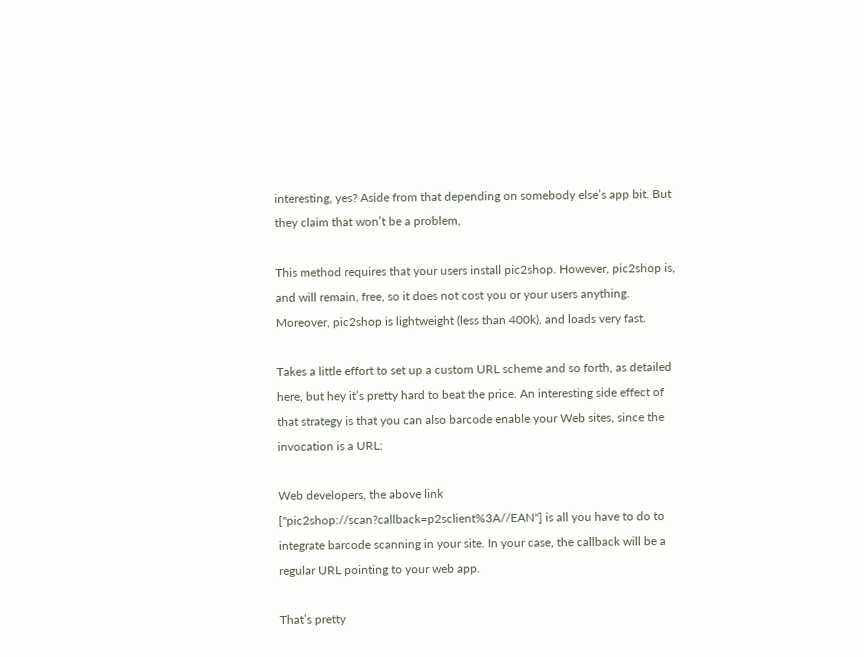interesting, yes? Aside from that depending on somebody else’s app bit. But they claim that won’t be a problem,

This method requires that your users install pic2shop. However, pic2shop is, and will remain, free, so it does not cost you or your users anything. Moreover, pic2shop is lightweight (less than 400k), and loads very fast.

Takes a little effort to set up a custom URL scheme and so forth, as detailed here, but hey it’s pretty hard to beat the price. An interesting side effect of that strategy is that you can also barcode enable your Web sites, since the invocation is a URL:

Web developers, the above link ["pic2shop://scan?callback=p2sclient%3A//EAN"] is all you have to do to integrate barcode scanning in your site. In your case, the callback will be a regular URL pointing to your web app.

That’s pretty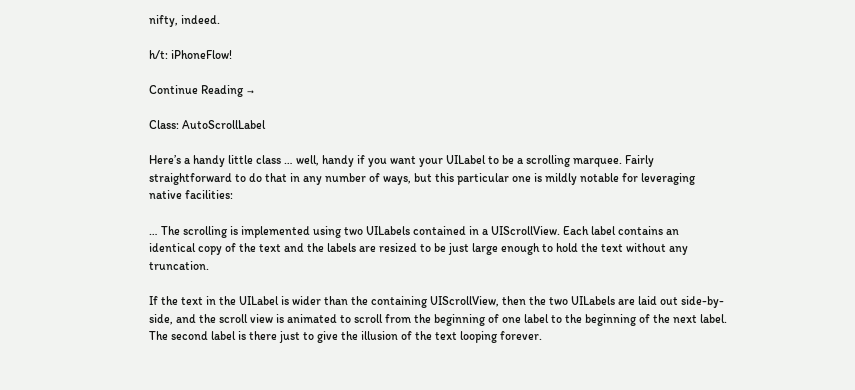nifty, indeed.

h/t: iPhoneFlow!

Continue Reading →

Class: AutoScrollLabel

Here’s a handy little class … well, handy if you want your UILabel to be a scrolling marquee. Fairly straightforward to do that in any number of ways, but this particular one is mildly notable for leveraging native facilities:

… The scrolling is implemented using two UILabels contained in a UIScrollView. Each label contains an identical copy of the text and the labels are resized to be just large enough to hold the text without any truncation.

If the text in the UILabel is wider than the containing UIScrollView, then the two UILabels are laid out side-by-side, and the scroll view is animated to scroll from the beginning of one label to the beginning of the next label. The second label is there just to give the illusion of the text looping forever.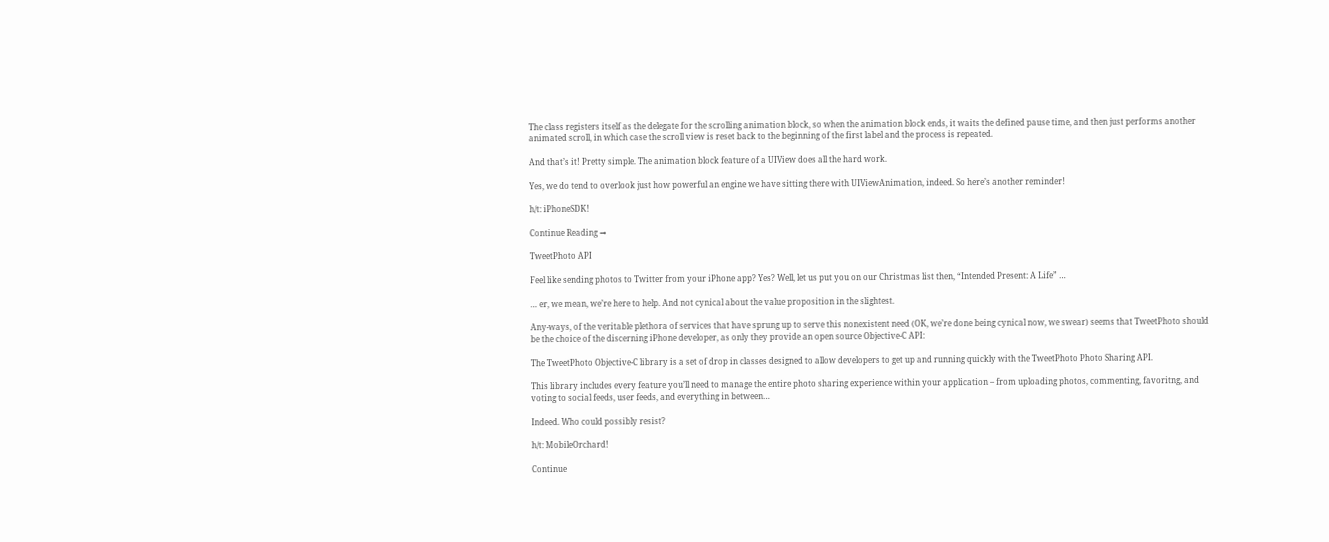The class registers itself as the delegate for the scrolling animation block, so when the animation block ends, it waits the defined pause time, and then just performs another animated scroll, in which case the scroll view is reset back to the beginning of the first label and the process is repeated.

And that’s it! Pretty simple. The animation block feature of a UIView does all the hard work.

Yes, we do tend to overlook just how powerful an engine we have sitting there with UIViewAnimation, indeed. So here’s another reminder!

h/t: iPhoneSDK!

Continue Reading →

TweetPhoto API

Feel like sending photos to Twitter from your iPhone app? Yes? Well, let us put you on our Christmas list then, “Intended Present: A Life” …

… er, we mean, we’re here to help. And not cynical about the value proposition in the slightest.

Any-ways, of the veritable plethora of services that have sprung up to serve this nonexistent need (OK, we’re done being cynical now, we swear) seems that TweetPhoto should be the choice of the discerning iPhone developer, as only they provide an open source Objective-C API:

The TweetPhoto Objective-C library is a set of drop in classes designed to allow developers to get up and running quickly with the TweetPhoto Photo Sharing API.

This library includes every feature you’ll need to manage the entire photo sharing experience within your application – from uploading photos, commenting, favoritng, and voting to social feeds, user feeds, and everything in between…

Indeed. Who could possibly resist?

h/t: MobileOrchard!

Continue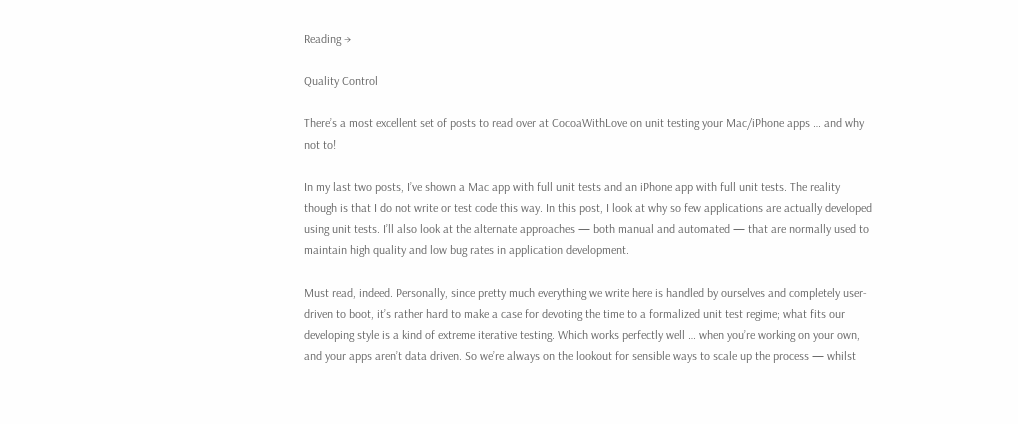Reading →

Quality Control

There’s a most excellent set of posts to read over at CocoaWithLove on unit testing your Mac/iPhone apps … and why not to!

In my last two posts, I’ve shown a Mac app with full unit tests and an iPhone app with full unit tests. The reality though is that I do not write or test code this way. In this post, I look at why so few applications are actually developed using unit tests. I’ll also look at the alternate approaches — both manual and automated — that are normally used to maintain high quality and low bug rates in application development.

Must read, indeed. Personally, since pretty much everything we write here is handled by ourselves and completely user-driven to boot, it’s rather hard to make a case for devoting the time to a formalized unit test regime; what fits our developing style is a kind of extreme iterative testing. Which works perfectly well … when you’re working on your own, and your apps aren’t data driven. So we’re always on the lookout for sensible ways to scale up the process — whilst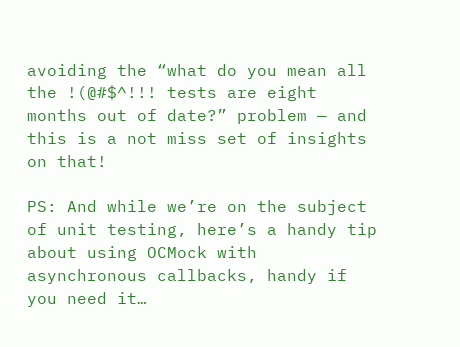avoiding the “what do you mean all the !(@#$^!!! tests are eight months out of date?” problem — and this is a not miss set of insights on that!

PS: And while we’re on the subject of unit testing, here’s a handy tip about using OCMock with asynchronous callbacks, handy if you need it…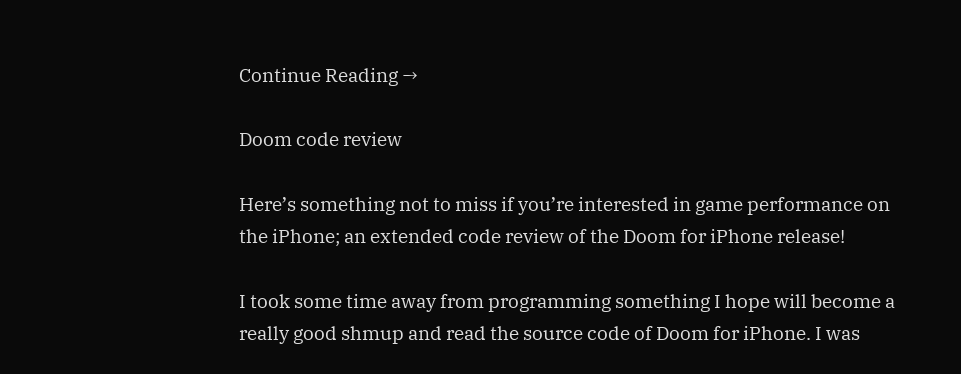Continue Reading →

Doom code review

Here’s something not to miss if you’re interested in game performance on the iPhone; an extended code review of the Doom for iPhone release!

I took some time away from programming something I hope will become a really good shmup and read the source code of Doom for iPhone. I was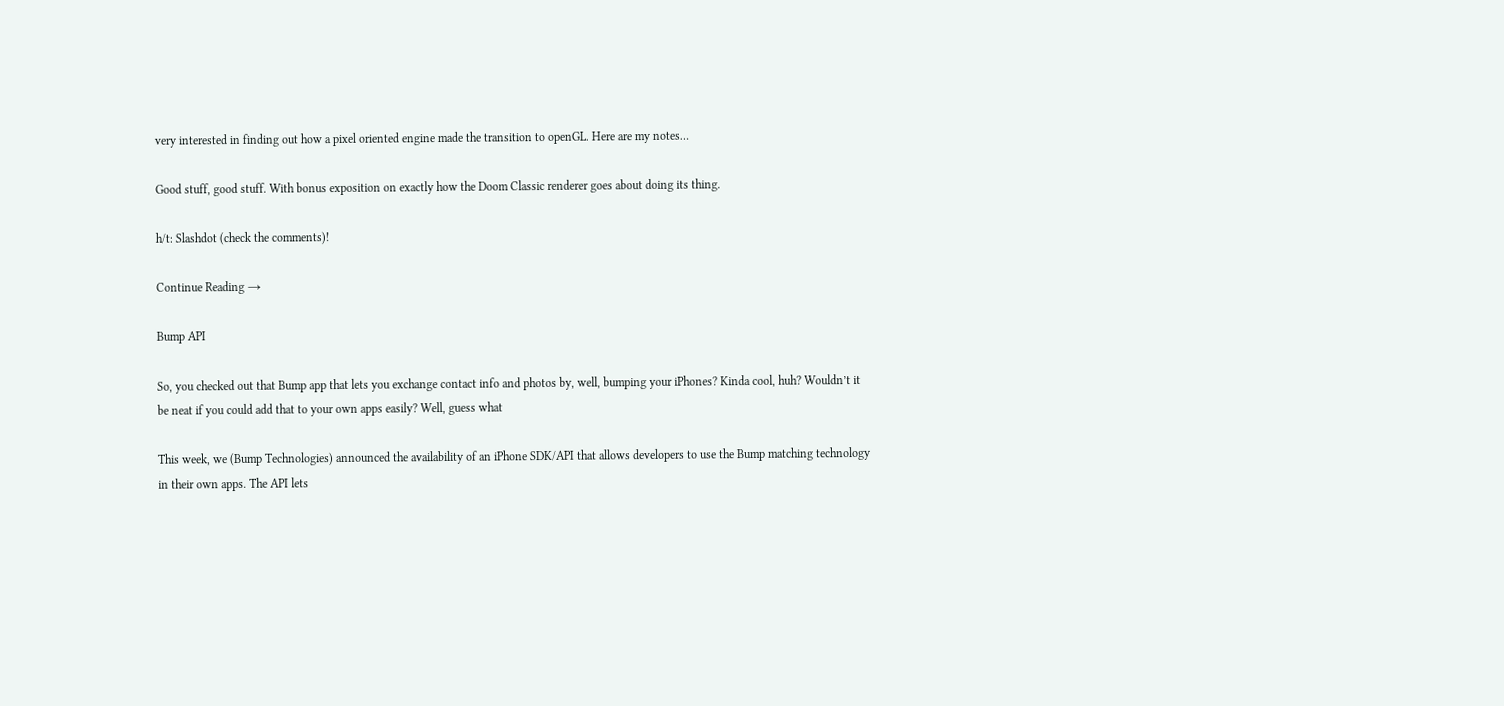very interested in finding out how a pixel oriented engine made the transition to openGL. Here are my notes…

Good stuff, good stuff. With bonus exposition on exactly how the Doom Classic renderer goes about doing its thing.

h/t: Slashdot (check the comments)!

Continue Reading →

Bump API

So, you checked out that Bump app that lets you exchange contact info and photos by, well, bumping your iPhones? Kinda cool, huh? Wouldn’t it be neat if you could add that to your own apps easily? Well, guess what

This week, we (Bump Technologies) announced the availability of an iPhone SDK/API that allows developers to use the Bump matching technology in their own apps. The API lets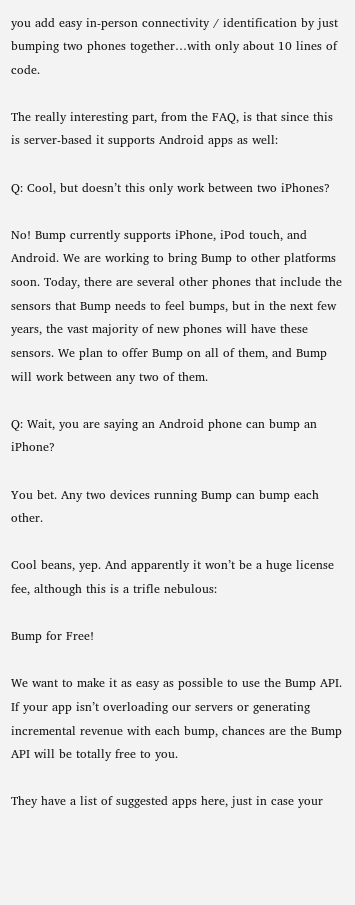you add easy in-person connectivity / identification by just bumping two phones together…with only about 10 lines of code.

The really interesting part, from the FAQ, is that since this is server-based it supports Android apps as well:

Q: Cool, but doesn’t this only work between two iPhones?

No! Bump currently supports iPhone, iPod touch, and Android. We are working to bring Bump to other platforms soon. Today, there are several other phones that include the sensors that Bump needs to feel bumps, but in the next few years, the vast majority of new phones will have these sensors. We plan to offer Bump on all of them, and Bump will work between any two of them.

Q: Wait, you are saying an Android phone can bump an iPhone?

You bet. Any two devices running Bump can bump each other.

Cool beans, yep. And apparently it won’t be a huge license fee, although this is a trifle nebulous:

Bump for Free!

We want to make it as easy as possible to use the Bump API. If your app isn’t overloading our servers or generating incremental revenue with each bump, chances are the Bump API will be totally free to you.

They have a list of suggested apps here, just in case your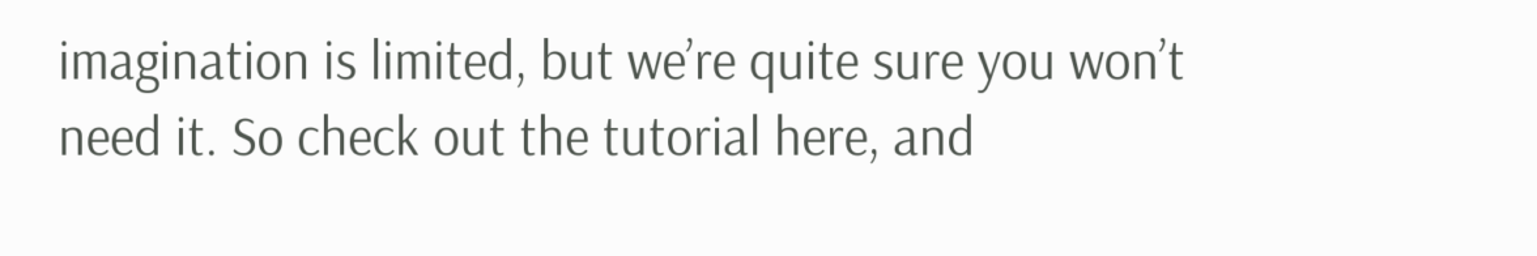imagination is limited, but we’re quite sure you won’t need it. So check out the tutorial here, and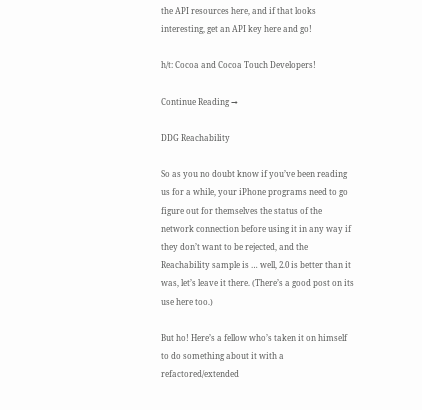the API resources here, and if that looks interesting, get an API key here and go!

h/t: Cocoa and Cocoa Touch Developers!

Continue Reading →

DDG Reachability

So as you no doubt know if you’ve been reading us for a while, your iPhone programs need to go figure out for themselves the status of the network connection before using it in any way if they don’t want to be rejected, and the Reachability sample is … well, 2.0 is better than it was, let’s leave it there. (There’s a good post on its use here too.)

But ho! Here’s a fellow who’s taken it on himself to do something about it with a refactored/extended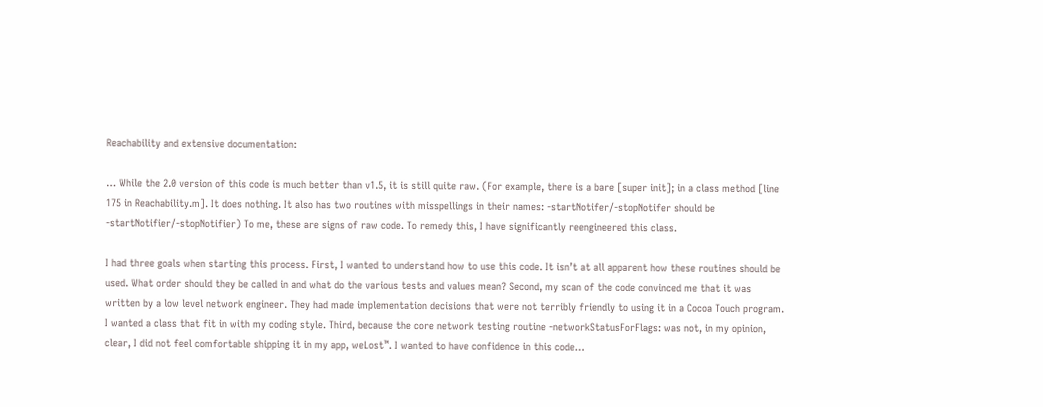Reachability and extensive documentation:

… While the 2.0 version of this code is much better than v1.5, it is still quite raw. (For example, there is a bare [super init]; in a class method [line 175 in Reachability.m]. It does nothing. It also has two routines with misspellings in their names: -startNotifer/-stopNotifer should be -startNotifier/-stopNotifier) To me, these are signs of raw code. To remedy this, I have significantly reengineered this class.

I had three goals when starting this process. First, I wanted to understand how to use this code. It isn’t at all apparent how these routines should be used. What order should they be called in and what do the various tests and values mean? Second, my scan of the code convinced me that it was written by a low level network engineer. They had made implementation decisions that were not terribly friendly to using it in a Cocoa Touch program. I wanted a class that fit in with my coding style. Third, because the core network testing routine -networkStatusForFlags: was not, in my opinion, clear, I did not feel comfortable shipping it in my app, weLost™. I wanted to have confidence in this code…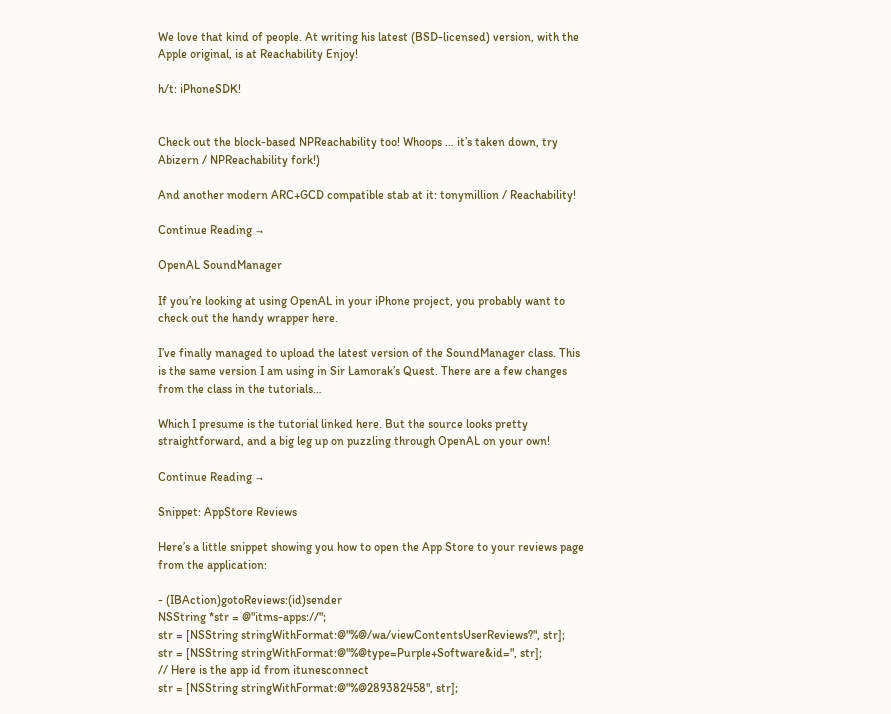We love that kind of people. At writing his latest (BSD-licensed) version, with the Apple original, is at Reachability Enjoy!

h/t: iPhoneSDK!


Check out the block-based NPReachability too! Whoops … it’s taken down, try Abizern / NPReachability fork!)

And another modern ARC+GCD compatible stab at it: tonymillion / Reachability!

Continue Reading →

OpenAL SoundManager

If you’re looking at using OpenAL in your iPhone project, you probably want to check out the handy wrapper here.

I’ve finally managed to upload the latest version of the SoundManager class. This is the same version I am using in Sir Lamorak’s Quest. There are a few changes from the class in the tutorials…

Which I presume is the tutorial linked here. But the source looks pretty straightforward, and a big leg up on puzzling through OpenAL on your own!

Continue Reading →

Snippet: AppStore Reviews

Here’s a little snippet showing you how to open the App Store to your reviews page from the application:

- (IBAction)gotoReviews:(id)sender
NSString *str = @"itms-apps://";
str = [NSString stringWithFormat:@"%@/wa/viewContentsUserReviews?", str];
str = [NSString stringWithFormat:@"%@type=Purple+Software&id=", str];
// Here is the app id from itunesconnect
str = [NSString stringWithFormat:@"%@289382458", str];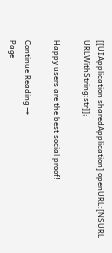[[UIApplication sharedApplication] openURL:[NSURL URLWithString:str]];

Happy users are the best social proof!

Continue Reading →
Page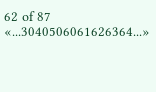62 of 87 «...3040506061626364...»